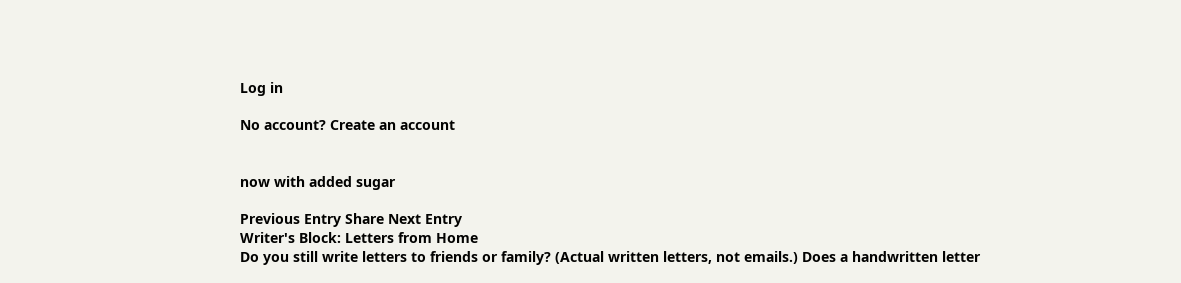Log in

No account? Create an account


now with added sugar

Previous Entry Share Next Entry
Writer's Block: Letters from Home
Do you still write letters to friends or family? (Actual written letters, not emails.) Does a handwritten letter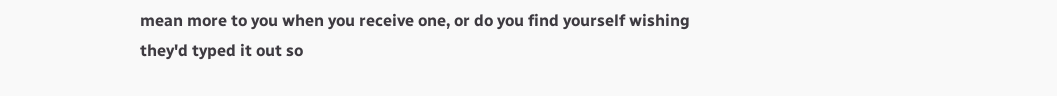mean more to you when you receive one, or do you find yourself wishing they'd typed it out so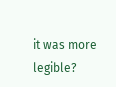it was more legible?